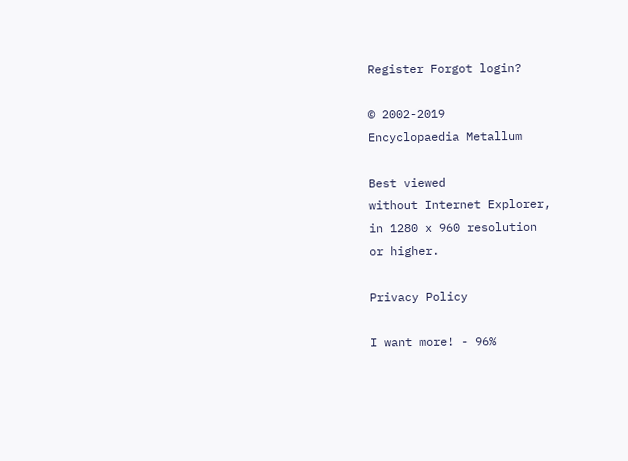Register Forgot login?

© 2002-2019
Encyclopaedia Metallum

Best viewed
without Internet Explorer,
in 1280 x 960 resolution
or higher.

Privacy Policy

I want more! - 96%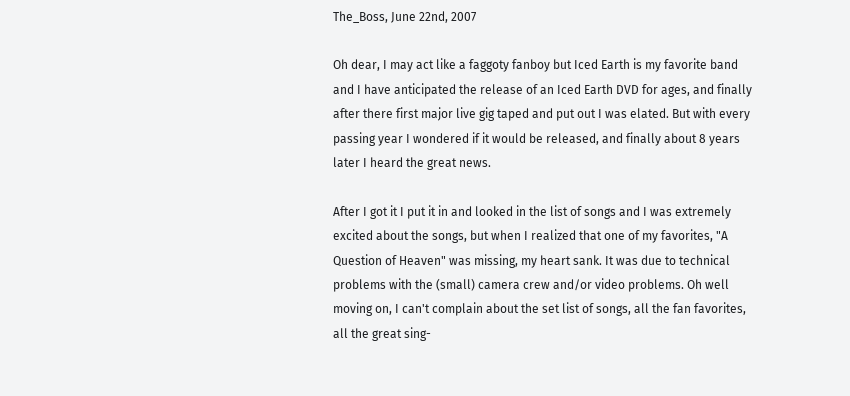The_Boss, June 22nd, 2007

Oh dear, I may act like a faggoty fanboy but Iced Earth is my favorite band and I have anticipated the release of an Iced Earth DVD for ages, and finally after there first major live gig taped and put out I was elated. But with every passing year I wondered if it would be released, and finally about 8 years later I heard the great news.

After I got it I put it in and looked in the list of songs and I was extremely excited about the songs, but when I realized that one of my favorites, "A Question of Heaven" was missing, my heart sank. It was due to technical problems with the (small) camera crew and/or video problems. Oh well moving on, I can't complain about the set list of songs, all the fan favorites, all the great sing-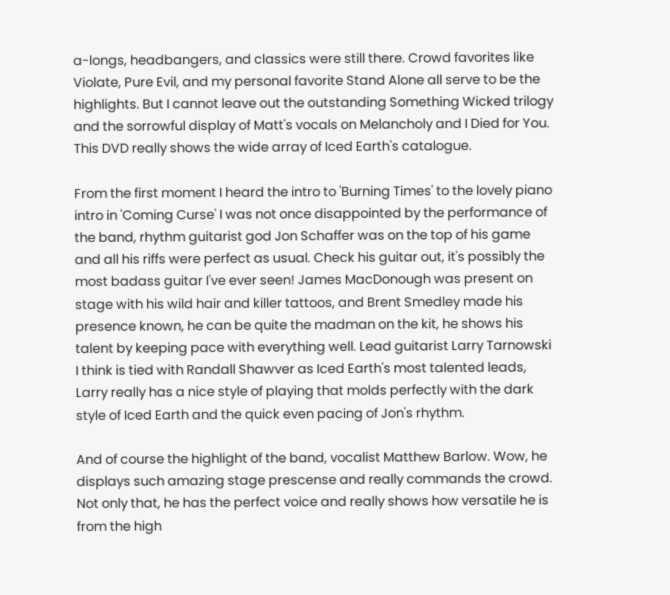a-longs, headbangers, and classics were still there. Crowd favorites like Violate, Pure Evil, and my personal favorite Stand Alone all serve to be the highlights. But I cannot leave out the outstanding Something Wicked trilogy and the sorrowful display of Matt's vocals on Melancholy and I Died for You. This DVD really shows the wide array of Iced Earth's catalogue.

From the first moment I heard the intro to 'Burning Times' to the lovely piano intro in 'Coming Curse' I was not once disappointed by the performance of the band, rhythm guitarist god Jon Schaffer was on the top of his game and all his riffs were perfect as usual. Check his guitar out, it's possibly the most badass guitar I've ever seen! James MacDonough was present on stage with his wild hair and killer tattoos, and Brent Smedley made his presence known, he can be quite the madman on the kit, he shows his talent by keeping pace with everything well. Lead guitarist Larry Tarnowski I think is tied with Randall Shawver as Iced Earth's most talented leads, Larry really has a nice style of playing that molds perfectly with the dark style of Iced Earth and the quick even pacing of Jon's rhythm.

And of course the highlight of the band, vocalist Matthew Barlow. Wow, he displays such amazing stage prescense and really commands the crowd. Not only that, he has the perfect voice and really shows how versatile he is from the high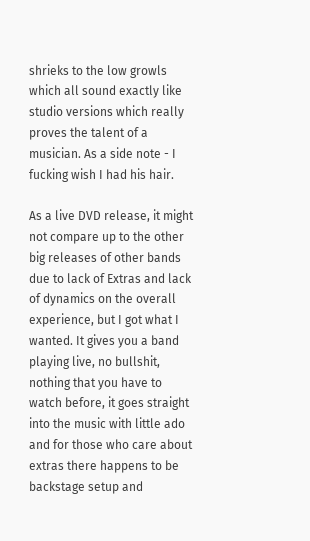shrieks to the low growls which all sound exactly like studio versions which really proves the talent of a musician. As a side note - I fucking wish I had his hair.

As a live DVD release, it might not compare up to the other big releases of other bands due to lack of Extras and lack of dynamics on the overall experience, but I got what I wanted. It gives you a band playing live, no bullshit, nothing that you have to watch before, it goes straight into the music with little ado and for those who care about extras there happens to be backstage setup and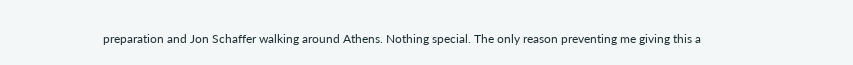preparation and Jon Schaffer walking around Athens. Nothing special. The only reason preventing me giving this a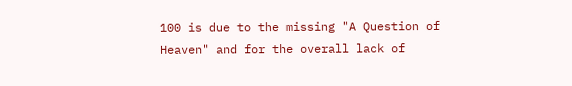100 is due to the missing "A Question of Heaven" and for the overall lack of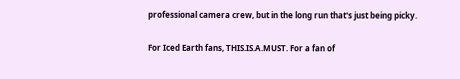professional camera crew, but in the long run that's just being picky.

For Iced Earth fans, THIS.IS.A.MUST. For a fan of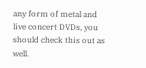any form of metal and live concert DVDs, you should check this out as well.